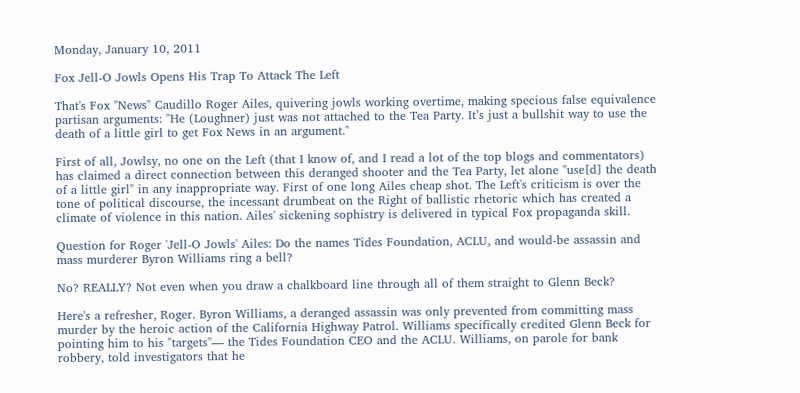Monday, January 10, 2011

Fox Jell-O Jowls Opens His Trap To Attack The Left

That's Fox "News" Caudillo Roger Ailes, quivering jowls working overtime, making specious false equivalence partisan arguments: "He (Loughner) just was not attached to the Tea Party. It’s just a bullshit way to use the death of a little girl to get Fox News in an argument."

First of all, Jowlsy, no one on the Left (that I know of, and I read a lot of the top blogs and commentators) has claimed a direct connection between this deranged shooter and the Tea Party, let alone "use[d] the death of a little girl" in any inappropriate way. First of one long Ailes cheap shot. The Left's criticism is over the tone of political discourse, the incessant drumbeat on the Right of ballistic rhetoric which has created a climate of violence in this nation. Ailes' sickening sophistry is delivered in typical Fox propaganda skill.

Question for Roger 'Jell-O Jowls' Ailes: Do the names Tides Foundation, ACLU, and would-be assassin and mass murderer Byron Williams ring a bell?

No? REALLY? Not even when you draw a chalkboard line through all of them straight to Glenn Beck?

Here's a refresher, Roger. Byron Williams, a deranged assassin was only prevented from committing mass murder by the heroic action of the California Highway Patrol. Williams specifically credited Glenn Beck for pointing him to his "targets"— the Tides Foundation CEO and the ACLU. Williams, on parole for bank robbery, told investigators that he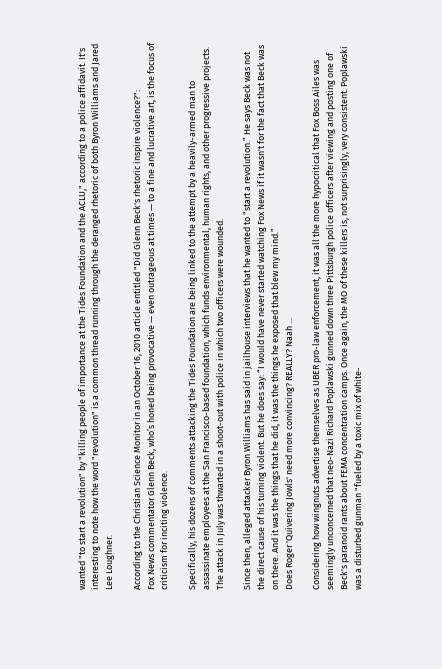wanted "to start a revolution" by "killing people of importance at the Tides Foundation and the ACLU," according to a police affidavit. It's interesting to note how the word "revolution" is a common thread running through the deranged rhetoric of both Byron Williams and Jared Lee Loughner.

According to the Christian Science Monitor in an October 16, 2010 article entitled "Did Glenn Beck's rhetoric inspire violence?":
Fox News commentator Glenn Beck, who’s honed being provocative — even outrageous at times — to a fine and lucrative art, is the focus of criticism for inciting violence.

Specifically, his dozens of comments attacking the Tides Foundation are being linked to the attempt by a heavily-armed man to assassinate employees at the San Francisco-based foundation, which funds environmental, human rights, and other progressive projects. The attack in July was thwarted in a shoot-out with police in which two officers were wounded.

Since then, alleged attacker Byron Williams has said in jailhouse interviews that he wanted to “start a revolution.” He says Beck was not the direct cause of his turning violent. But he does say: “I would have never started watching Fox News if it wasn't for the fact that Beck was on there. And it was the things that he did, it was the things he exposed that blew my mind.”
Does Roger 'Quivering Jowls' need more convincing? REALLY? Naah ...

Considering how wingnuts advertise themselves as UBER pro-law enforcement, it was all the more hypocritical that Fox Boss Ailes was seemingly unconcerned that neo-Nazi Richard Poplawski gunned down three Pittsburgh police officers after viewing and posting one of Beck's paranoid rants about FEMA concentration camps. Once again, the MO of these killers is, not surprisingly, very consistent. Poplawski was a disturbed gunman "fueled by a toxic mix of white-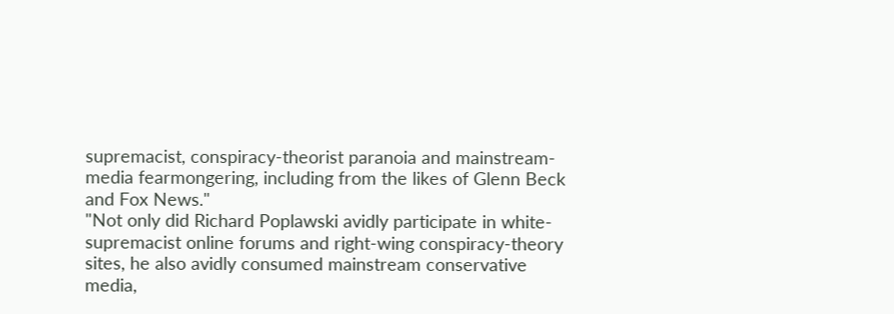supremacist, conspiracy-theorist paranoia and mainstream-media fearmongering, including from the likes of Glenn Beck and Fox News."
"Not only did Richard Poplawski avidly participate in white-supremacist online forums and right-wing conspiracy-theory sites, he also avidly consumed mainstream conservative media,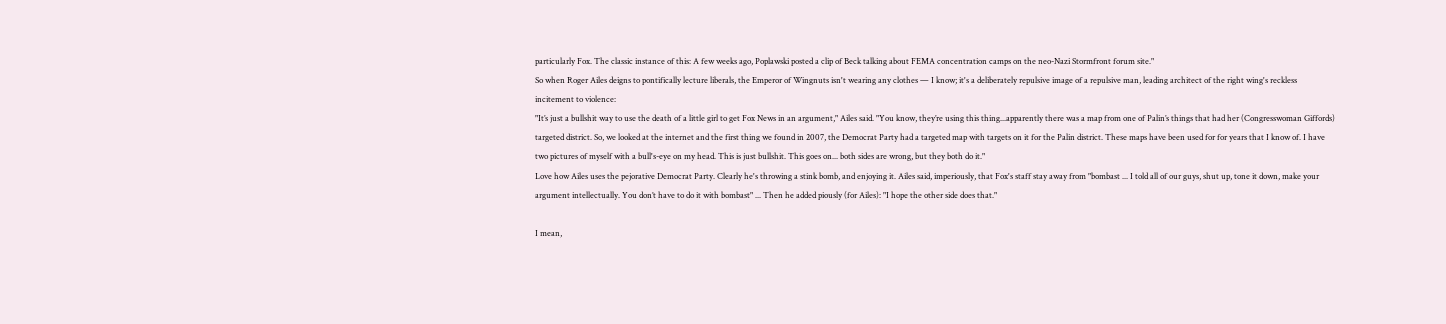particularly Fox. The classic instance of this: A few weeks ago, Poplawski posted a clip of Beck talking about FEMA concentration camps on the neo-Nazi Stormfront forum site."
So when Roger Ailes deigns to pontifically lecture liberals, the Emperor of Wingnuts isn't wearing any clothes — I know; it's a deliberately repulsive image of a repulsive man, leading architect of the right wing's reckless incitement to violence:
"It’s just a bullshit way to use the death of a little girl to get Fox News in an argument," Ailes said. "You know, they’re using this thing...apparently there was a map from one of Palin’s things that had her (Congresswoman Giffords) targeted district. So, we looked at the internet and the first thing we found in 2007, the Democrat Party had a targeted map with targets on it for the Palin district. These maps have been used for for years that I know of. I have two pictures of myself with a bull's-eye on my head. This is just bullshit. This goes on... both sides are wrong, but they both do it."
Love how Ailes uses the pejorative Democrat Party. Clearly he's throwing a stink bomb, and enjoying it. Ailes said, imperiously, that Fox's staff stay away from "bombast ... I told all of our guys, shut up, tone it down, make your argument intellectually. You don’t have to do it with bombast" ... Then he added piously (for Ailes): "I hope the other side does that."

I mean,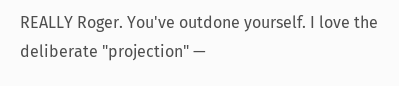REALLY Roger. You've outdone yourself. I love the deliberate "projection" —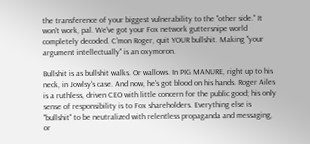the transference of your biggest vulnerability to the "other side." It won't work, pal. We've got your Fox network guttersnipe world completely decoded. C'mon Roger, quit YOUR bullshit. Making "your argument intellectually" is an oxymoron.

Bullshit is as bullshit walks. Or wallows. In PIG MANURE, right up to his neck, in Jowlsy's case. And now, he's got blood on his hands. Roger Ailes is a ruthless, driven CEO with little concern for the public good; his only sense of responsibility is to Fox shareholders. Everything else is "bullshit" to be neutralized with relentless propaganda and messaging, or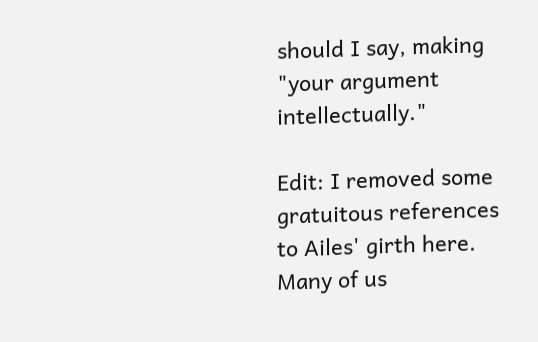should I say, making "your argument intellectually."

Edit: I removed some gratuitous references to Ailes' girth here. Many of us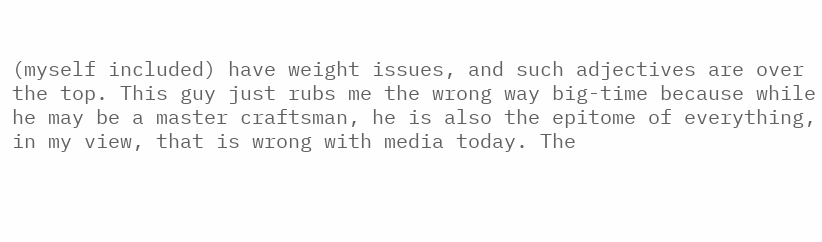(myself included) have weight issues, and such adjectives are over the top. This guy just rubs me the wrong way big-time because while he may be a master craftsman, he is also the epitome of everything, in my view, that is wrong with media today. The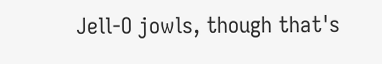Jell-O jowls, though that's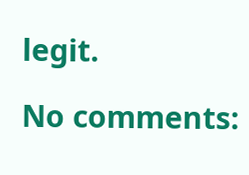legit.

No comments: